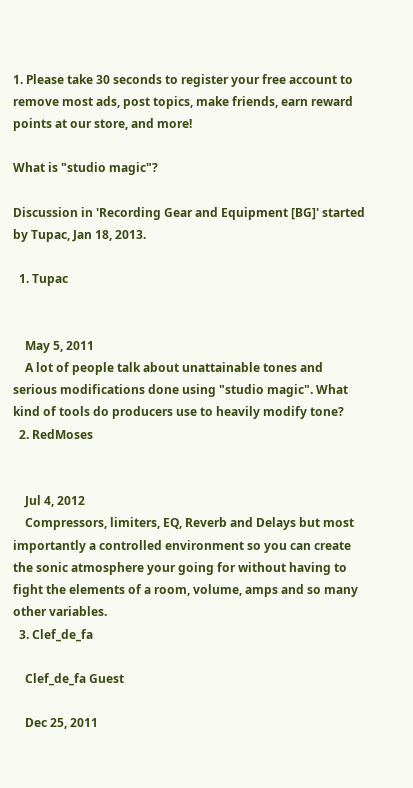1. Please take 30 seconds to register your free account to remove most ads, post topics, make friends, earn reward points at our store, and more!

What is "studio magic"?

Discussion in 'Recording Gear and Equipment [BG]' started by Tupac, Jan 18, 2013.

  1. Tupac


    May 5, 2011
    A lot of people talk about unattainable tones and serious modifications done using "studio magic". What kind of tools do producers use to heavily modify tone?
  2. RedMoses


    Jul 4, 2012
    Compressors, limiters, EQ, Reverb and Delays but most importantly a controlled environment so you can create the sonic atmosphere your going for without having to fight the elements of a room, volume, amps and so many other variables.
  3. Clef_de_fa

    Clef_de_fa Guest

    Dec 25, 2011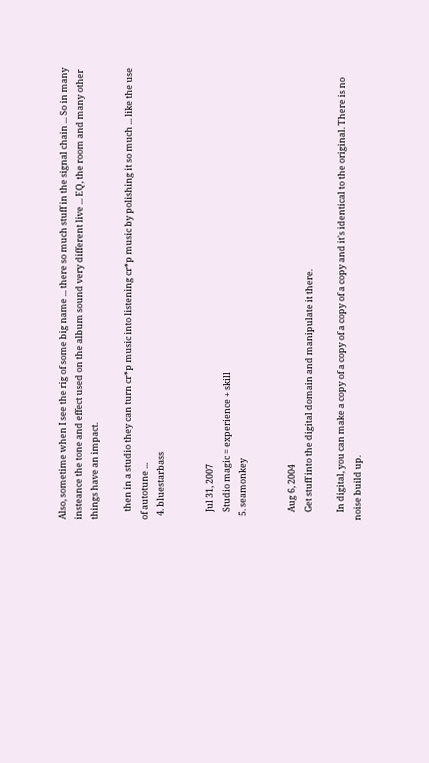Also, sometime when I see the rig of some big name ... there so much stuff in the signal chain ... So in many insteance the tone and effect used on the album sound very different live ... EQ, the room and many other things have an impact.

    then in a studio they can turn cr*p music into listening cr*p music by polishing it so much ... like the use of autotune ...
  4. bluestarbass


    Jul 31, 2007
    Studio magic = experience + skill
  5. seamonkey


    Aug 6, 2004
    Get stuff into the digital domain and manipulate it there.

    In digital, you can make a copy of a copy of a copy of a copy and it's identical to the original. There is no noise build up.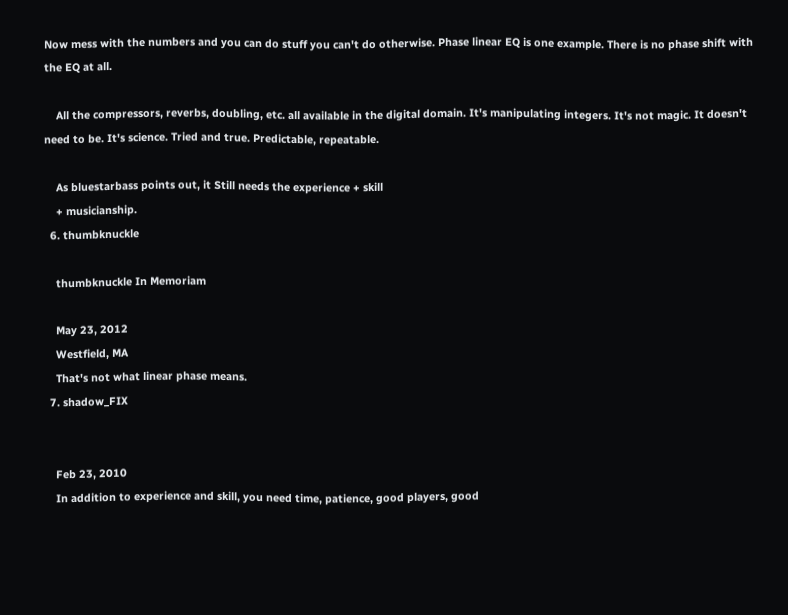Now mess with the numbers and you can do stuff you can't do otherwise. Phase linear EQ is one example. There is no phase shift with the EQ at all.

    All the compressors, reverbs, doubling, etc. all available in the digital domain. It's manipulating integers. It's not magic. It doesn't need to be. It's science. Tried and true. Predictable, repeatable.

    As bluestarbass points out, it Still needs the experience + skill
    + musicianship.
  6. thumbknuckle

    thumbknuckle In Memoriam

    May 23, 2012
    Westfield, MA
    That's not what linear phase means.
  7. shadow_FIX


    Feb 23, 2010
    In addition to experience and skill, you need time, patience, good players, good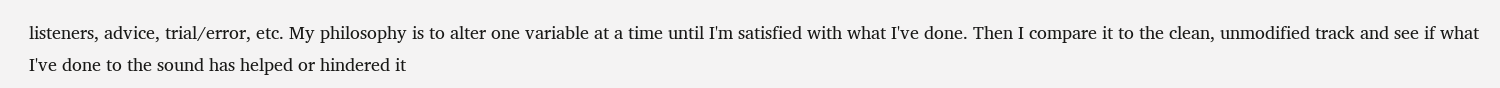listeners, advice, trial/error, etc. My philosophy is to alter one variable at a time until I'm satisfied with what I've done. Then I compare it to the clean, unmodified track and see if what I've done to the sound has helped or hindered it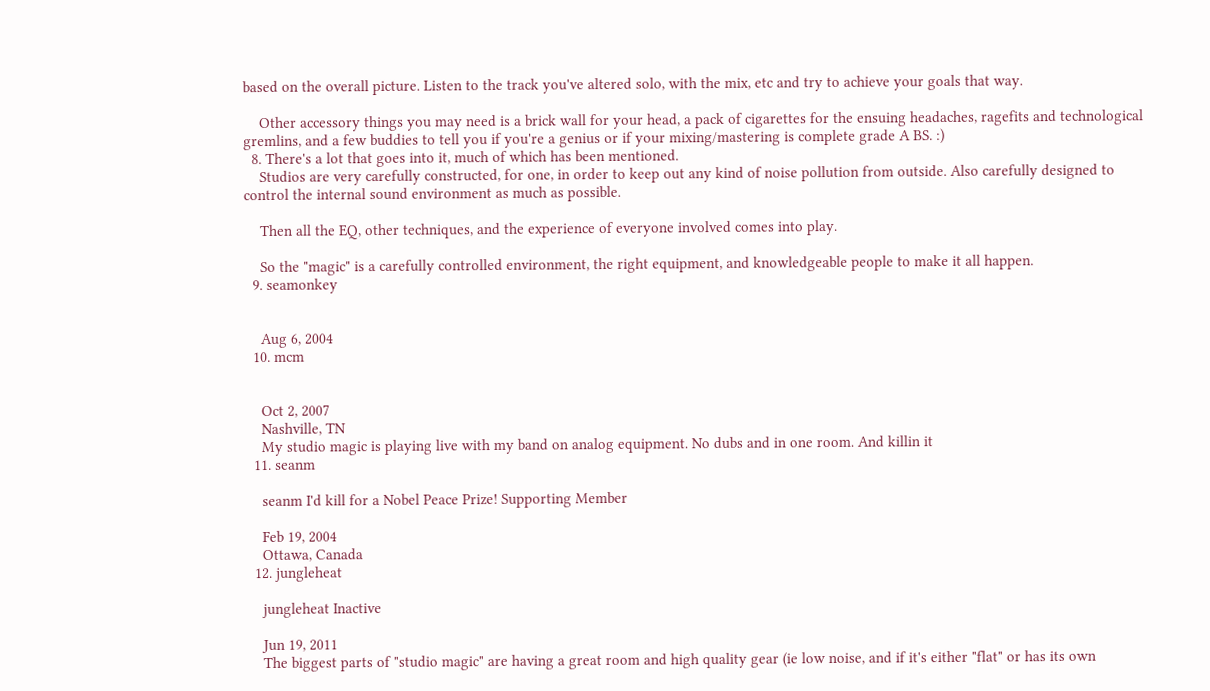based on the overall picture. Listen to the track you've altered solo, with the mix, etc and try to achieve your goals that way.

    Other accessory things you may need is a brick wall for your head, a pack of cigarettes for the ensuing headaches, ragefits and technological gremlins, and a few buddies to tell you if you're a genius or if your mixing/mastering is complete grade A BS. :)
  8. There's a lot that goes into it, much of which has been mentioned.
    Studios are very carefully constructed, for one, in order to keep out any kind of noise pollution from outside. Also carefully designed to control the internal sound environment as much as possible.

    Then all the EQ, other techniques, and the experience of everyone involved comes into play.

    So the "magic" is a carefully controlled environment, the right equipment, and knowledgeable people to make it all happen.
  9. seamonkey


    Aug 6, 2004
  10. mcm


    Oct 2, 2007
    Nashville, TN
    My studio magic is playing live with my band on analog equipment. No dubs and in one room. And killin it
  11. seanm

    seanm I'd kill for a Nobel Peace Prize! Supporting Member

    Feb 19, 2004
    Ottawa, Canada
  12. jungleheat

    jungleheat Inactive

    Jun 19, 2011
    The biggest parts of "studio magic" are having a great room and high quality gear (ie low noise, and if it's either "flat" or has its own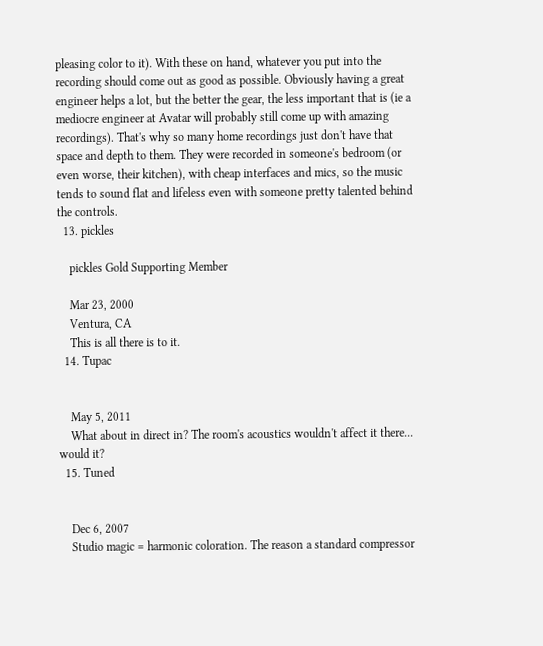pleasing color to it). With these on hand, whatever you put into the recording should come out as good as possible. Obviously having a great engineer helps a lot, but the better the gear, the less important that is (ie a mediocre engineer at Avatar will probably still come up with amazing recordings). That's why so many home recordings just don't have that space and depth to them. They were recorded in someone's bedroom (or even worse, their kitchen), with cheap interfaces and mics, so the music tends to sound flat and lifeless even with someone pretty talented behind the controls.
  13. pickles

    pickles Gold Supporting Member

    Mar 23, 2000
    Ventura, CA
    This is all there is to it.
  14. Tupac


    May 5, 2011
    What about in direct in? The room's acoustics wouldn't affect it there... would it?
  15. Tuned


    Dec 6, 2007
    Studio magic = harmonic coloration. The reason a standard compressor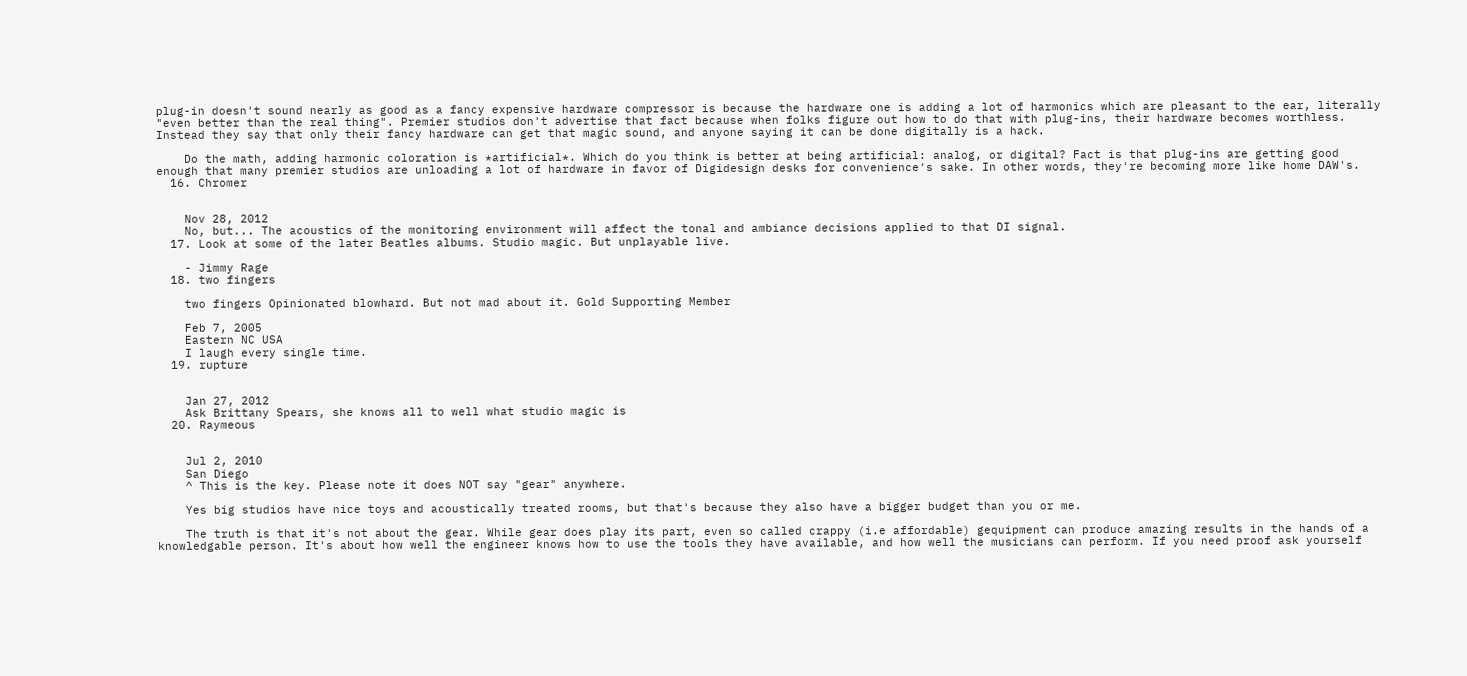plug-in doesn't sound nearly as good as a fancy expensive hardware compressor is because the hardware one is adding a lot of harmonics which are pleasant to the ear, literally "even better than the real thing". Premier studios don't advertise that fact because when folks figure out how to do that with plug-ins, their hardware becomes worthless. Instead they say that only their fancy hardware can get that magic sound, and anyone saying it can be done digitally is a hack.

    Do the math, adding harmonic coloration is *artificial*. Which do you think is better at being artificial: analog, or digital? Fact is that plug-ins are getting good enough that many premier studios are unloading a lot of hardware in favor of Digidesign desks for convenience's sake. In other words, they're becoming more like home DAW's.
  16. Chromer


    Nov 28, 2012
    No, but... The acoustics of the monitoring environment will affect the tonal and ambiance decisions applied to that DI signal.
  17. Look at some of the later Beatles albums. Studio magic. But unplayable live.

    - Jimmy Rage
  18. two fingers

    two fingers Opinionated blowhard. But not mad about it. Gold Supporting Member

    Feb 7, 2005
    Eastern NC USA
    I laugh every single time.
  19. rupture


    Jan 27, 2012
    Ask Brittany Spears, she knows all to well what studio magic is
  20. Raymeous


    Jul 2, 2010
    San Diego
    ^ This is the key. Please note it does NOT say "gear" anywhere.

    Yes big studios have nice toys and acoustically treated rooms, but that's because they also have a bigger budget than you or me.

    The truth is that it's not about the gear. While gear does play its part, even so called crappy (i.e affordable) gequipment can produce amazing results in the hands of a knowledgable person. It's about how well the engineer knows how to use the tools they have available, and how well the musicians can perform. If you need proof ask yourself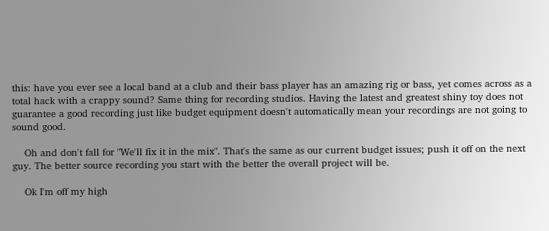this: have you ever see a local band at a club and their bass player has an amazing rig or bass, yet comes across as a total hack with a crappy sound? Same thing for recording studios. Having the latest and greatest shiny toy does not guarantee a good recording just like budget equipment doesn't automatically mean your recordings are not going to sound good.

    Oh and don't fall for "We'll fix it in the mix". That's the same as our current budget issues; push it off on the next guy. The better source recording you start with the better the overall project will be.

    Ok I'm off my high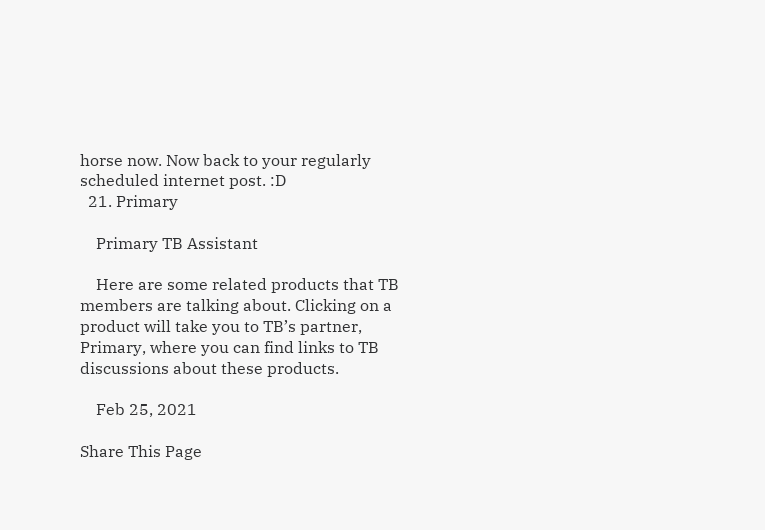horse now. Now back to your regularly scheduled internet post. :D
  21. Primary

    Primary TB Assistant

    Here are some related products that TB members are talking about. Clicking on a product will take you to TB’s partner, Primary, where you can find links to TB discussions about these products.

    Feb 25, 2021

Share This Page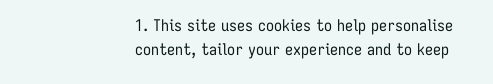1. This site uses cookies to help personalise content, tailor your experience and to keep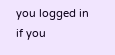you logged in if you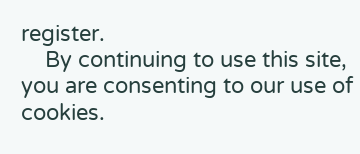register.
    By continuing to use this site, you are consenting to our use of cookies.